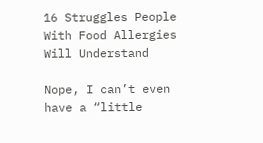16 Struggles People With Food Allergies Will Understand

Nope, I can’t even have a “little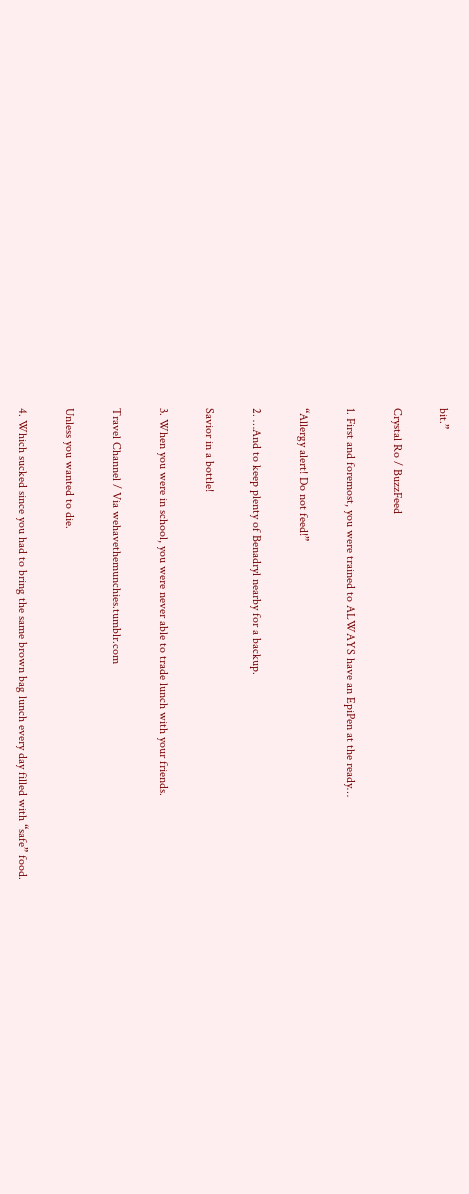bit.”

Crystal Ro / BuzzFeed

1. First and foremost, you were trained to ALWAYS have an EpiPen at the ready…

“Allergy alert! Do not feed!”

2. …And to keep plenty of Benadryl nearby for a backup.

Savior in a bottle!

3. When you were in school, you were never able to trade lunch with your friends.

Travel Channel / Via wehavethemunchies.tumblr.com

Unless you wanted to die.

4. Which sucked since you had to bring the same brown bag lunch every day filled with “safe” food.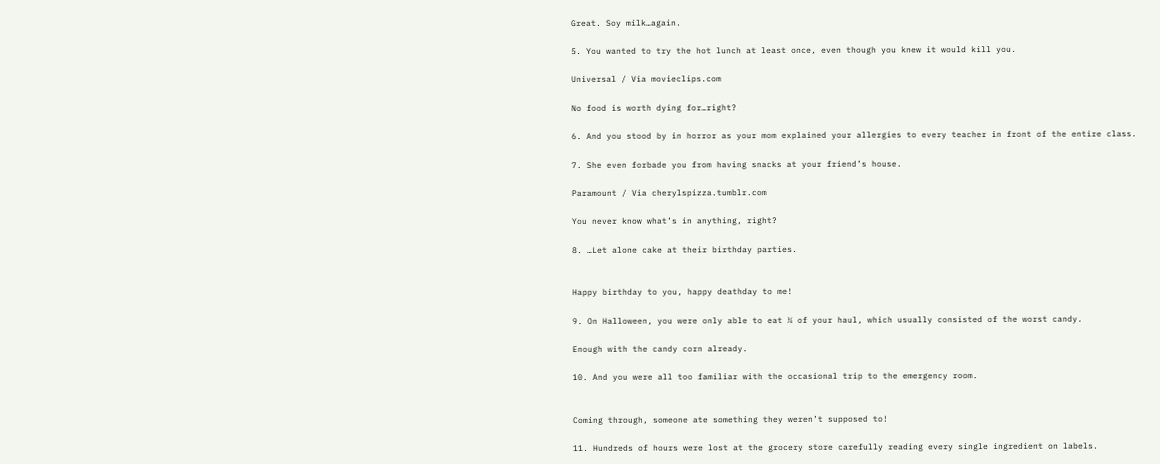Great. Soy milk…again.

5. You wanted to try the hot lunch at least once, even though you knew it would kill you.

Universal / Via movieclips.com

No food is worth dying for…right?

6. And you stood by in horror as your mom explained your allergies to every teacher in front of the entire class.

7. She even forbade you from having snacks at your friend’s house.

Paramount / Via cherylspizza.tumblr.com

You never know what’s in anything, right?

8. …Let alone cake at their birthday parties.


Happy birthday to you, happy deathday to me!

9. On Halloween, you were only able to eat ¼ of your haul, which usually consisted of the worst candy.

Enough with the candy corn already.

10. And you were all too familiar with the occasional trip to the emergency room.


Coming through, someone ate something they weren’t supposed to!

11. Hundreds of hours were lost at the grocery store carefully reading every single ingredient on labels.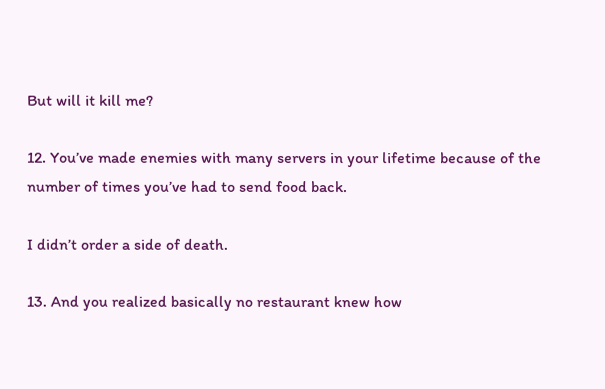But will it kill me?

12. You’ve made enemies with many servers in your lifetime because of the number of times you’ve had to send food back.

I didn’t order a side of death.

13. And you realized basically no restaurant knew how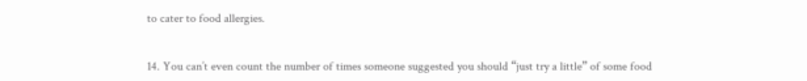to cater to food allergies.


14. You can’t even count the number of times someone suggested you should “just try a little” of some food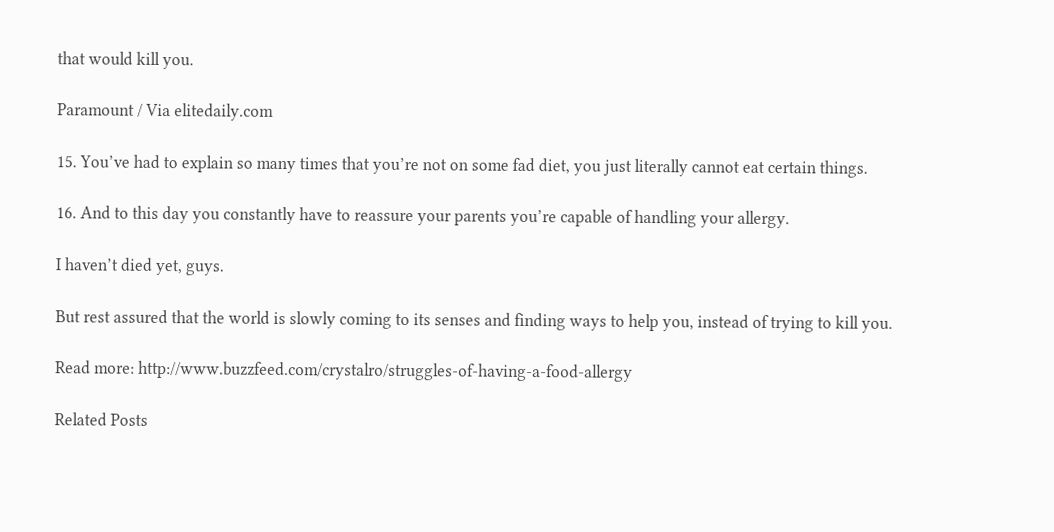that would kill you.

Paramount / Via elitedaily.com

15. You’ve had to explain so many times that you’re not on some fad diet, you just literally cannot eat certain things.

16. And to this day you constantly have to reassure your parents you’re capable of handling your allergy.

I haven’t died yet, guys.

But rest assured that the world is slowly coming to its senses and finding ways to help you, instead of trying to kill you.

Read more: http://www.buzzfeed.com/crystalro/struggles-of-having-a-food-allergy

Related Posts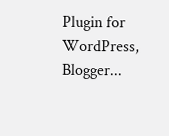Plugin for WordPress, Blogger...